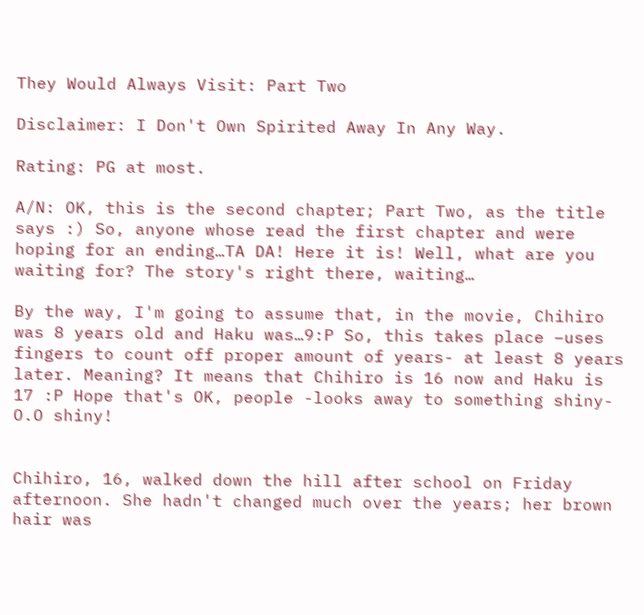They Would Always Visit: Part Two

Disclaimer: I Don't Own Spirited Away In Any Way.

Rating: PG at most.

A/N: OK, this is the second chapter; Part Two, as the title says :) So, anyone whose read the first chapter and were hoping for an ending…TA DA! Here it is! Well, what are you waiting for? The story's right there, waiting…

By the way, I'm going to assume that, in the movie, Chihiro was 8 years old and Haku was…9:P So, this takes place –uses fingers to count off proper amount of years- at least 8 years later. Meaning? It means that Chihiro is 16 now and Haku is 17 :P Hope that's OK, people -looks away to something shiny- O.O shiny!


Chihiro, 16, walked down the hill after school on Friday afternoon. She hadn't changed much over the years; her brown hair was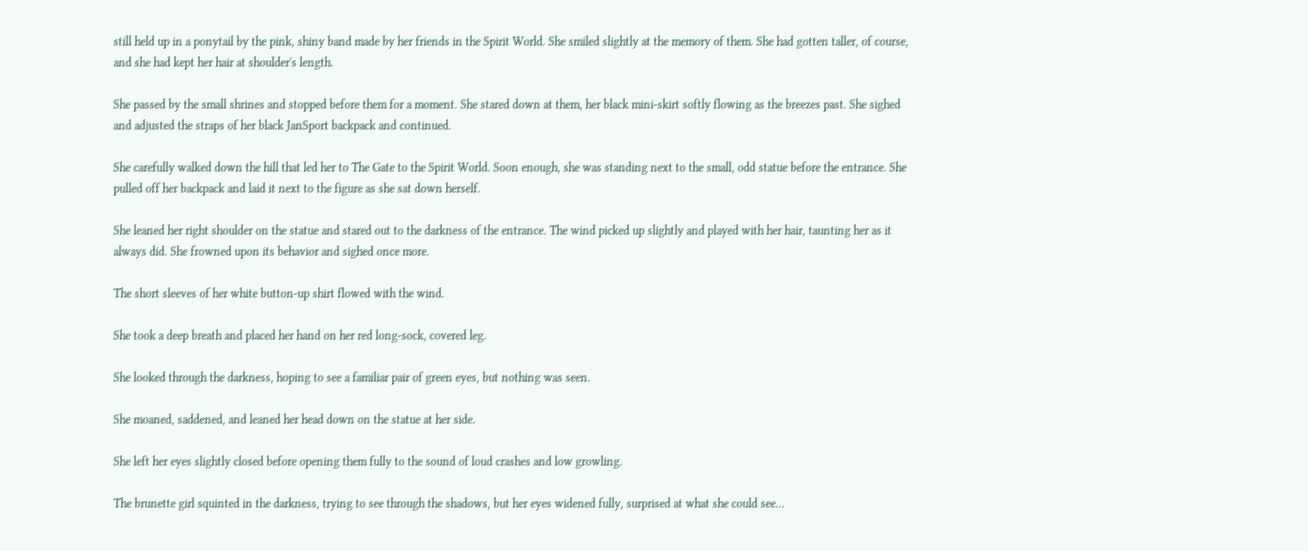still held up in a ponytail by the pink, shiny band made by her friends in the Spirit World. She smiled slightly at the memory of them. She had gotten taller, of course, and she had kept her hair at shoulder's length.

She passed by the small shrines and stopped before them for a moment. She stared down at them, her black mini-skirt softly flowing as the breezes past. She sighed and adjusted the straps of her black JanSport backpack and continued.

She carefully walked down the hill that led her to The Gate to the Spirit World. Soon enough, she was standing next to the small, odd statue before the entrance. She pulled off her backpack and laid it next to the figure as she sat down herself.

She leaned her right shoulder on the statue and stared out to the darkness of the entrance. The wind picked up slightly and played with her hair, taunting her as it always did. She frowned upon its behavior and sighed once more.

The short sleeves of her white button-up shirt flowed with the wind.

She took a deep breath and placed her hand on her red long-sock, covered leg.

She looked through the darkness, hoping to see a familiar pair of green eyes, but nothing was seen.

She moaned, saddened, and leaned her head down on the statue at her side.

She left her eyes slightly closed before opening them fully to the sound of loud crashes and low growling.

The brunette girl squinted in the darkness, trying to see through the shadows, but her eyes widened fully, surprised at what she could see…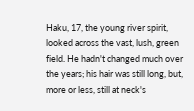Haku, 17, the young river spirit, looked across the vast, lush, green field. He hadn't changed much over the years; his hair was still long, but, more or less, still at neck's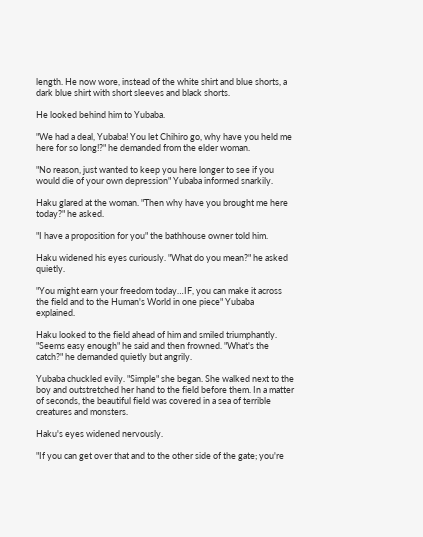length. He now wore, instead of the white shirt and blue shorts, a dark blue shirt with short sleeves and black shorts.

He looked behind him to Yubaba.

"We had a deal, Yubaba! You let Chihiro go, why have you held me here for so long!?" he demanded from the elder woman.

"No reason, just wanted to keep you here longer to see if you would die of your own depression" Yubaba informed snarkily.

Haku glared at the woman. "Then why have you brought me here today?" he asked.

"I have a proposition for you" the bathhouse owner told him.

Haku widened his eyes curiously. "What do you mean?" he asked quietly.

"You might earn your freedom today…IF, you can make it across the field and to the Human's World in one piece" Yubaba explained.

Haku looked to the field ahead of him and smiled triumphantly. "Seems easy enough" he said and then frowned. "What's the catch?" he demanded quietly but angrily.

Yubaba chuckled evily. "Simple" she began. She walked next to the boy and outstretched her hand to the field before them. In a matter of seconds, the beautiful field was covered in a sea of terrible creatures and monsters.

Haku's eyes widened nervously.

"If you can get over that and to the other side of the gate; you're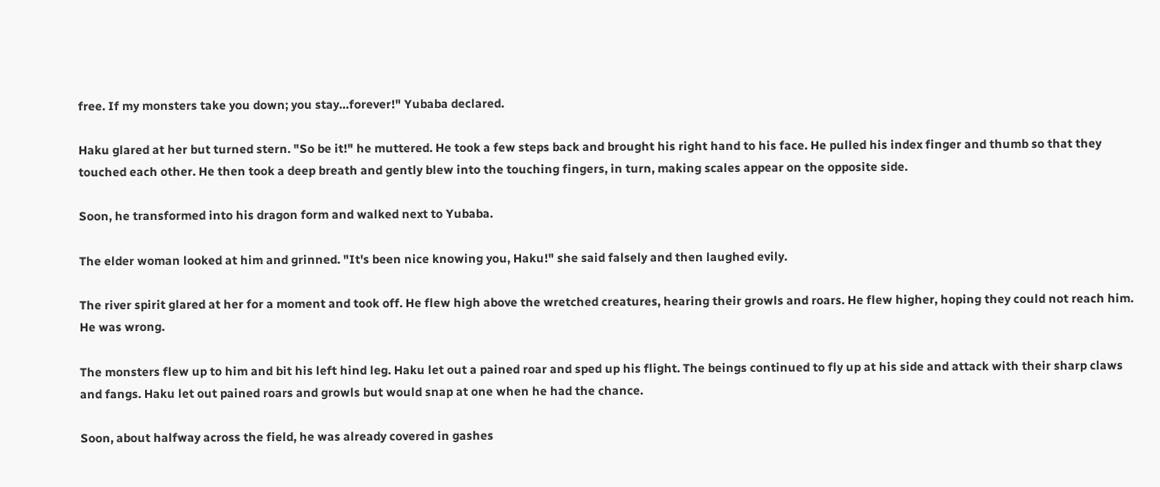free. If my monsters take you down; you stay…forever!" Yubaba declared.

Haku glared at her but turned stern. "So be it!" he muttered. He took a few steps back and brought his right hand to his face. He pulled his index finger and thumb so that they touched each other. He then took a deep breath and gently blew into the touching fingers, in turn, making scales appear on the opposite side.

Soon, he transformed into his dragon form and walked next to Yubaba.

The elder woman looked at him and grinned. "It's been nice knowing you, Haku!" she said falsely and then laughed evily.

The river spirit glared at her for a moment and took off. He flew high above the wretched creatures, hearing their growls and roars. He flew higher, hoping they could not reach him. He was wrong.

The monsters flew up to him and bit his left hind leg. Haku let out a pained roar and sped up his flight. The beings continued to fly up at his side and attack with their sharp claws and fangs. Haku let out pained roars and growls but would snap at one when he had the chance.

Soon, about halfway across the field, he was already covered in gashes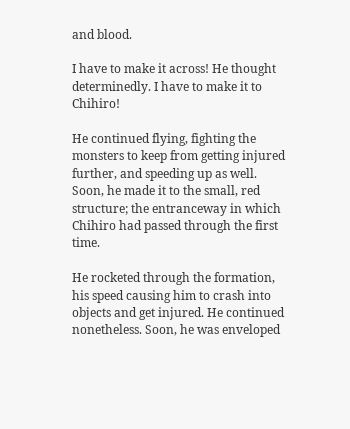and blood.

I have to make it across! He thought determinedly. I have to make it to Chihiro!

He continued flying, fighting the monsters to keep from getting injured further, and speeding up as well. Soon, he made it to the small, red structure; the entranceway in which Chihiro had passed through the first time.

He rocketed through the formation, his speed causing him to crash into objects and get injured. He continued nonetheless. Soon, he was enveloped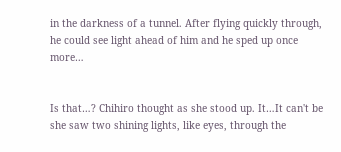in the darkness of a tunnel. After flying quickly through, he could see light ahead of him and he sped up once more…


Is that…? Chihiro thought as she stood up. It…It can't be she saw two shining lights, like eyes, through the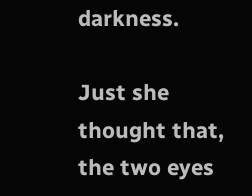darkness.

Just she thought that, the two eyes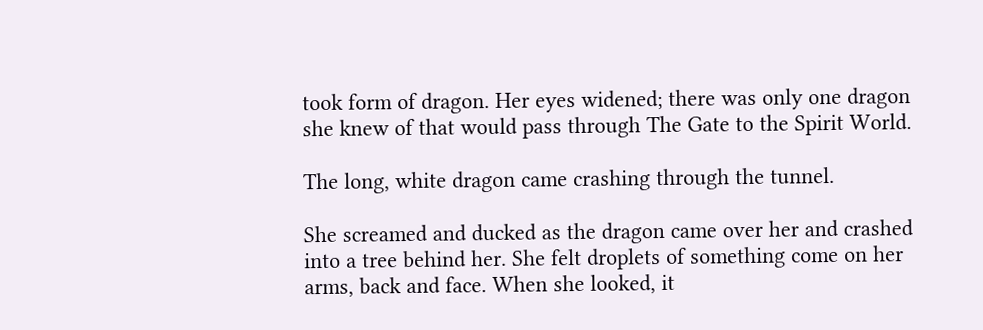took form of dragon. Her eyes widened; there was only one dragon she knew of that would pass through The Gate to the Spirit World.

The long, white dragon came crashing through the tunnel.

She screamed and ducked as the dragon came over her and crashed into a tree behind her. She felt droplets of something come on her arms, back and face. When she looked, it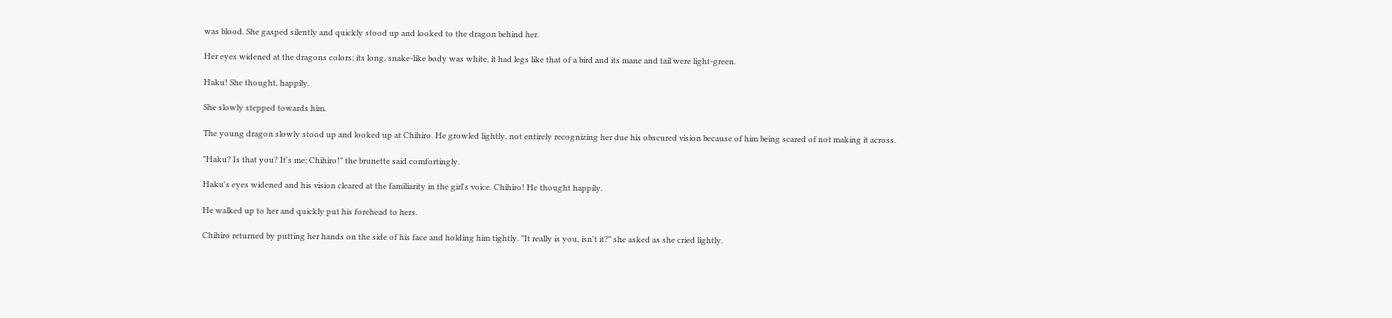was blood. She gasped silently and quickly stood up and looked to the dragon behind her.

Her eyes widened at the dragons colors; its long, snake-like body was white, it had legs like that of a bird and its mane and tail were light-green.

Haku! She thought, happily.

She slowly stepped towards him.

The young dragon slowly stood up and looked up at Chihiro. He growled lightly, not entirely recognizing her due his obscured vision because of him being scared of not making it across.

"Haku? Is that you? It's me; Chihiro!" the brunette said comfortingly.

Haku's eyes widened and his vision cleared at the familiarity in the girl's voice. Chihiro! He thought happily.

He walked up to her and quickly put his forehead to hers.

Chihiro returned by putting her hands on the side of his face and holding him tightly. "It really is you, isn't it?" she asked as she cried lightly.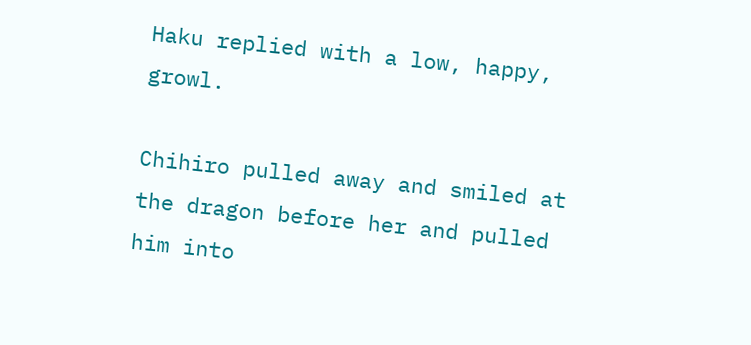Haku replied with a low, happy, growl.

Chihiro pulled away and smiled at the dragon before her and pulled him into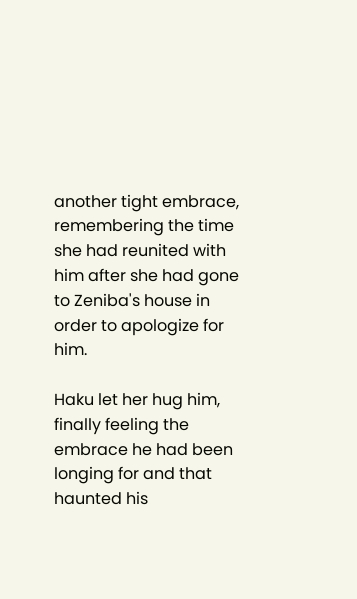another tight embrace, remembering the time she had reunited with him after she had gone to Zeniba's house in order to apologize for him.

Haku let her hug him, finally feeling the embrace he had been longing for and that haunted his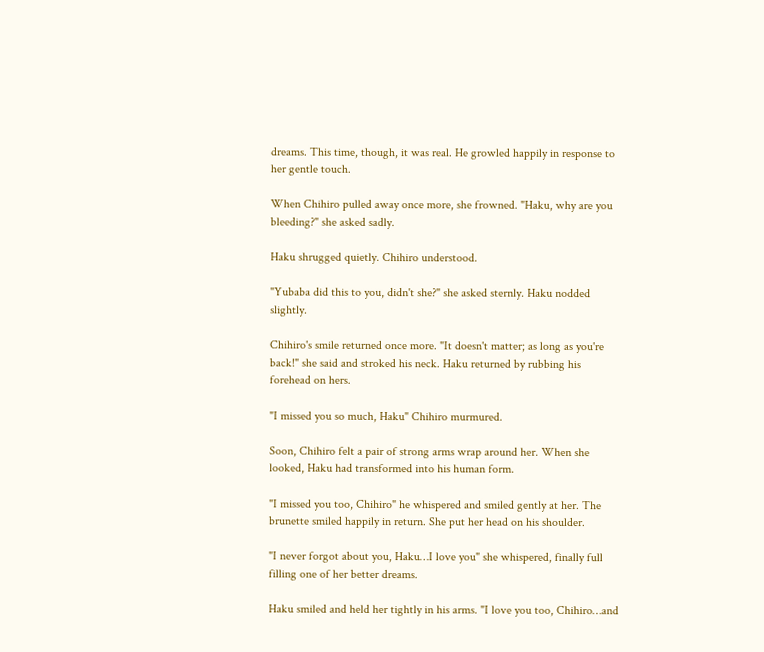dreams. This time, though, it was real. He growled happily in response to her gentle touch.

When Chihiro pulled away once more, she frowned. "Haku, why are you bleeding?" she asked sadly.

Haku shrugged quietly. Chihiro understood.

"Yubaba did this to you, didn't she?" she asked sternly. Haku nodded slightly.

Chihiro's smile returned once more. "It doesn't matter; as long as you're back!" she said and stroked his neck. Haku returned by rubbing his forehead on hers.

"I missed you so much, Haku" Chihiro murmured.

Soon, Chihiro felt a pair of strong arms wrap around her. When she looked, Haku had transformed into his human form.

"I missed you too, Chihiro" he whispered and smiled gently at her. The brunette smiled happily in return. She put her head on his shoulder.

"I never forgot about you, Haku…I love you" she whispered, finally full filling one of her better dreams.

Haku smiled and held her tightly in his arms. "I love you too, Chihiro…and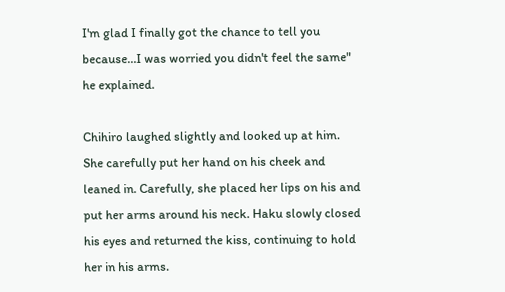I'm glad I finally got the chance to tell you because…I was worried you didn't feel the same" he explained.

Chihiro laughed slightly and looked up at him. She carefully put her hand on his cheek and leaned in. Carefully, she placed her lips on his and put her arms around his neck. Haku slowly closed his eyes and returned the kiss, continuing to hold her in his arms.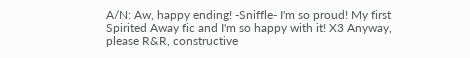A/N: Aw, happy ending! -Sniffle- I'm so proud! My first Spirited Away fic and I'm so happy with it! X3 Anyway, please R&R, constructive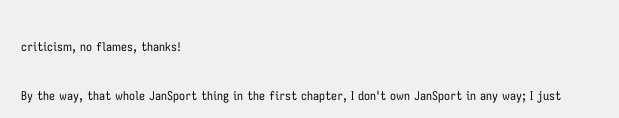criticism, no flames, thanks!

By the way, that whole JanSport thing in the first chapter, I don't own JanSport in any way; I just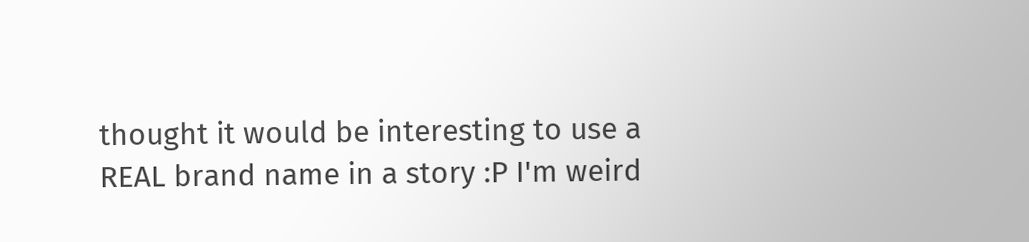thought it would be interesting to use a REAL brand name in a story :P I'm weird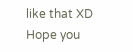like that XD Hope you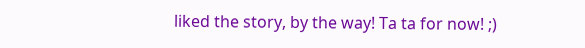liked the story, by the way! Ta ta for now! ;)